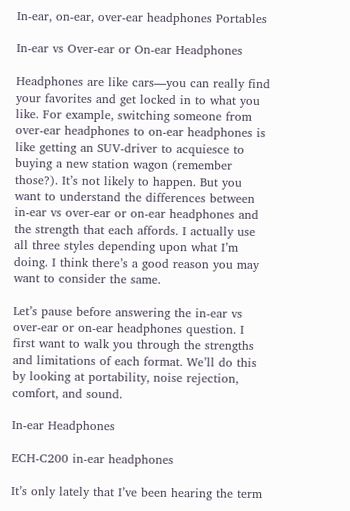In-ear, on-ear, over-ear headphones Portables

In-ear vs Over-ear or On-ear Headphones

Headphones are like cars—you can really find your favorites and get locked in to what you like. For example, switching someone from over-ear headphones to on-ear headphones is like getting an SUV-driver to acquiesce to buying a new station wagon (remember those?). It’s not likely to happen. But you want to understand the differences between in-ear vs over-ear or on-ear headphones and the strength that each affords. I actually use all three styles depending upon what I’m doing. I think there’s a good reason you may want to consider the same.

Let’s pause before answering the in-ear vs over-ear or on-ear headphones question. I first want to walk you through the strengths and limitations of each format. We’ll do this by looking at portability, noise rejection, comfort, and sound.

In-ear Headphones

ECH-C200 in-ear headphones

It’s only lately that I’ve been hearing the term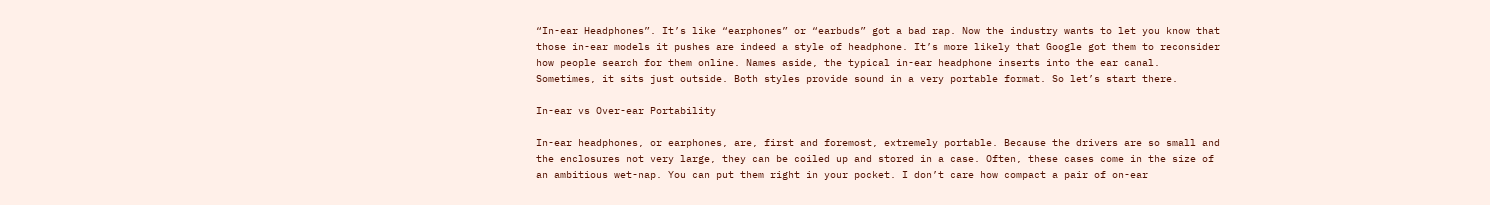“In-ear Headphones”. It’s like “earphones” or “earbuds” got a bad rap. Now the industry wants to let you know that those in-ear models it pushes are indeed a style of headphone. It’s more likely that Google got them to reconsider how people search for them online. Names aside, the typical in-ear headphone inserts into the ear canal. Sometimes, it sits just outside. Both styles provide sound in a very portable format. So let’s start there.

In-ear vs Over-ear Portability

In-ear headphones, or earphones, are, first and foremost, extremely portable. Because the drivers are so small and the enclosures not very large, they can be coiled up and stored in a case. Often, these cases come in the size of an ambitious wet-nap. You can put them right in your pocket. I don’t care how compact a pair of on-ear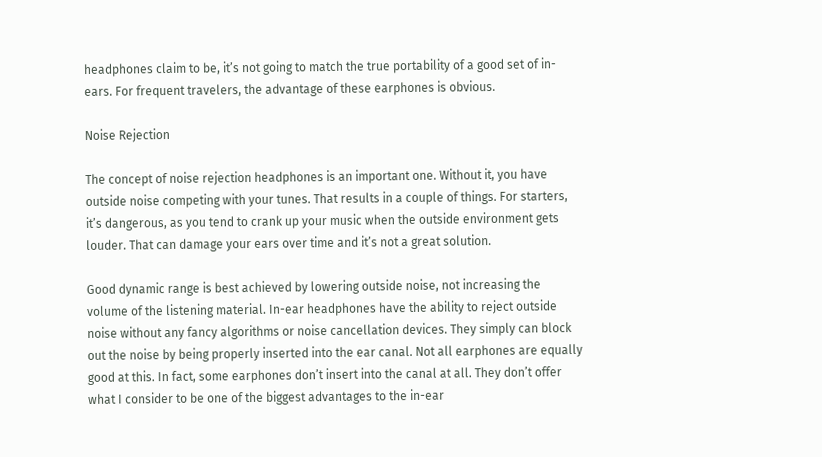headphones claim to be, it’s not going to match the true portability of a good set of in-ears. For frequent travelers, the advantage of these earphones is obvious.

Noise Rejection

The concept of noise rejection headphones is an important one. Without it, you have outside noise competing with your tunes. That results in a couple of things. For starters, it’s dangerous, as you tend to crank up your music when the outside environment gets louder. That can damage your ears over time and it’s not a great solution.

Good dynamic range is best achieved by lowering outside noise, not increasing the volume of the listening material. In-ear headphones have the ability to reject outside noise without any fancy algorithms or noise cancellation devices. They simply can block out the noise by being properly inserted into the ear canal. Not all earphones are equally good at this. In fact, some earphones don’t insert into the canal at all. They don’t offer what I consider to be one of the biggest advantages to the in-ear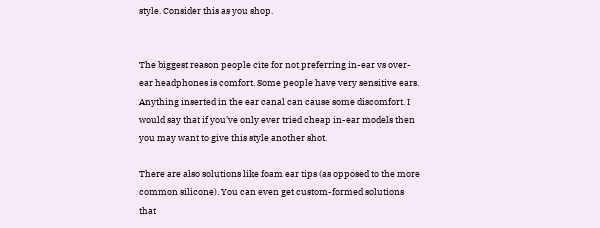style. Consider this as you shop.


The biggest reason people cite for not preferring in-ear vs over-ear headphones is comfort. Some people have very sensitive ears. Anything inserted in the ear canal can cause some discomfort. I would say that if you’ve only ever tried cheap in-ear models then you may want to give this style another shot.

There are also solutions like foam ear tips (as opposed to the more common silicone). You can even get custom-formed solutions that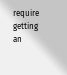require getting an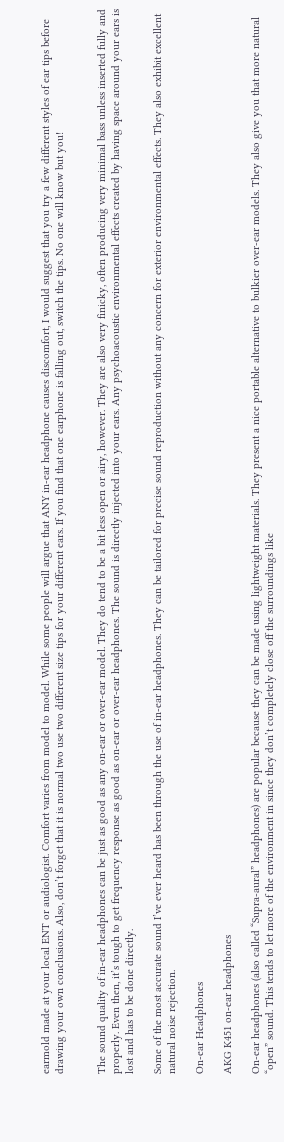earmold made at your local ENT or audiologist. Comfort varies from model to model. While some people will argue that ANY in-ear headphone causes discomfort, I would suggest that you try a few different styles of ear tips before drawing your own conclusions. Also, don’t forget that it is normal two use two different size tips for your different ears. If you find that one earphone is falling out, switch the tips. No one will know but you!


The sound quality of in-ear headphones can be just as good as any on-ear or over-ear model. They do tend to be a bit less open or airy, however. They are also very finicky, often producing very minimal bass unless inserted fully and properly. Even then, it’s tough to get frequency response as good as on-ear or over-ear headphones. The sound is directly injected into your ears. Any psychoacoustic environmental effects created by having space around your ears is lost and has to be done directly.

Some of the most accurate sound I’ve ever heard has been through the use of in-ear headphones. They can be tailored for precise sound reproduction without any concern for exterior environmental effects. They also exhibit excellent natural noise rejection.

On-ear Headphones

AKG K451 on-ear headphones

On-ear headphones (also called “Supra-aural” headphones) are popular because they can be made using lightweight materials. They present a nice portable alternative to bulkier over-ear models. They also give you that more natural “open” sound. This tends to let more of the environment in since they don’t completely close off the surroundings like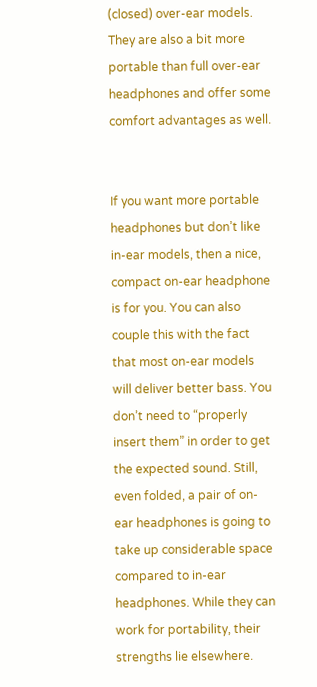(closed) over-ear models. They are also a bit more portable than full over-ear headphones and offer some comfort advantages as well.


If you want more portable headphones but don’t like in-ear models, then a nice, compact on-ear headphone is for you. You can also couple this with the fact that most on-ear models will deliver better bass. You don’t need to “properly insert them” in order to get the expected sound. Still, even folded, a pair of on-ear headphones is going to take up considerable space compared to in-ear headphones. While they can work for portability, their strengths lie elsewhere.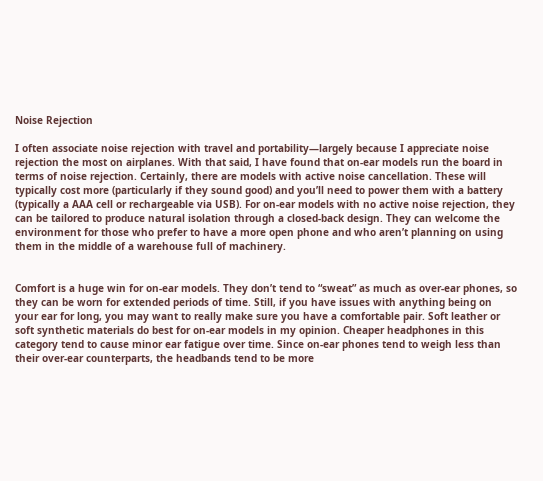Noise Rejection

I often associate noise rejection with travel and portability—largely because I appreciate noise rejection the most on airplanes. With that said, I have found that on-ear models run the board in terms of noise rejection. Certainly, there are models with active noise cancellation. These will typically cost more (particularly if they sound good) and you’ll need to power them with a battery (typically a AAA cell or rechargeable via USB). For on-ear models with no active noise rejection, they can be tailored to produce natural isolation through a closed-back design. They can welcome the environment for those who prefer to have a more open phone and who aren’t planning on using them in the middle of a warehouse full of machinery.


Comfort is a huge win for on-ear models. They don’t tend to “sweat” as much as over-ear phones, so they can be worn for extended periods of time. Still, if you have issues with anything being on your ear for long, you may want to really make sure you have a comfortable pair. Soft leather or soft synthetic materials do best for on-ear models in my opinion. Cheaper headphones in this category tend to cause minor ear fatigue over time. Since on-ear phones tend to weigh less than their over-ear counterparts, the headbands tend to be more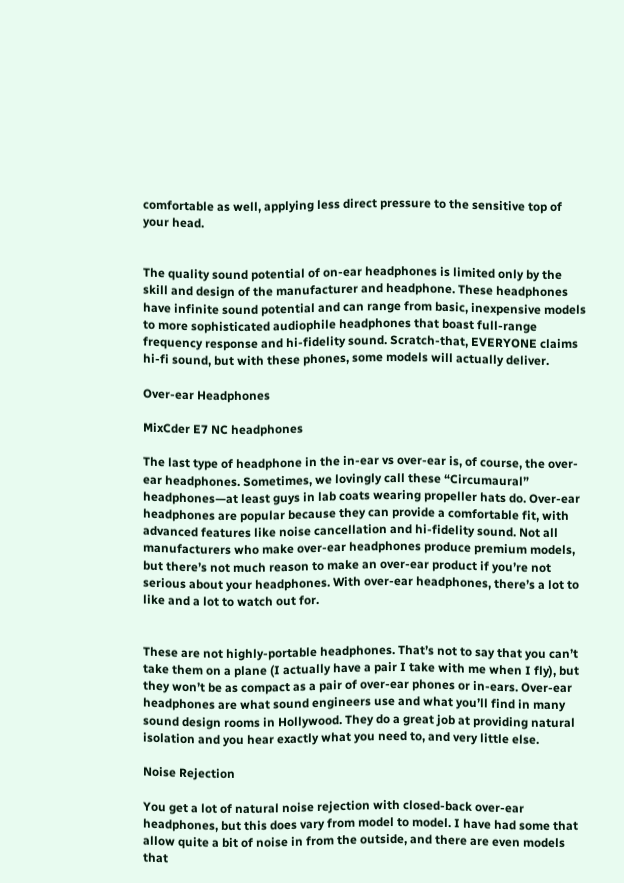comfortable as well, applying less direct pressure to the sensitive top of your head.


The quality sound potential of on-ear headphones is limited only by the skill and design of the manufacturer and headphone. These headphones have infinite sound potential and can range from basic, inexpensive models to more sophisticated audiophile headphones that boast full-range frequency response and hi-fidelity sound. Scratch-that, EVERYONE claims hi-fi sound, but with these phones, some models will actually deliver.

Over-ear Headphones

MixCder E7 NC headphones

The last type of headphone in the in-ear vs over-ear is, of course, the over-ear headphones. Sometimes, we lovingly call these “Circumaural” headphones—at least guys in lab coats wearing propeller hats do. Over-ear headphones are popular because they can provide a comfortable fit, with advanced features like noise cancellation and hi-fidelity sound. Not all manufacturers who make over-ear headphones produce premium models, but there’s not much reason to make an over-ear product if you’re not serious about your headphones. With over-ear headphones, there’s a lot to like and a lot to watch out for.


These are not highly-portable headphones. That’s not to say that you can’t take them on a plane (I actually have a pair I take with me when I fly), but they won’t be as compact as a pair of over-ear phones or in-ears. Over-ear headphones are what sound engineers use and what you’ll find in many sound design rooms in Hollywood. They do a great job at providing natural isolation and you hear exactly what you need to, and very little else.

Noise Rejection

You get a lot of natural noise rejection with closed-back over-ear headphones, but this does vary from model to model. I have had some that allow quite a bit of noise in from the outside, and there are even models that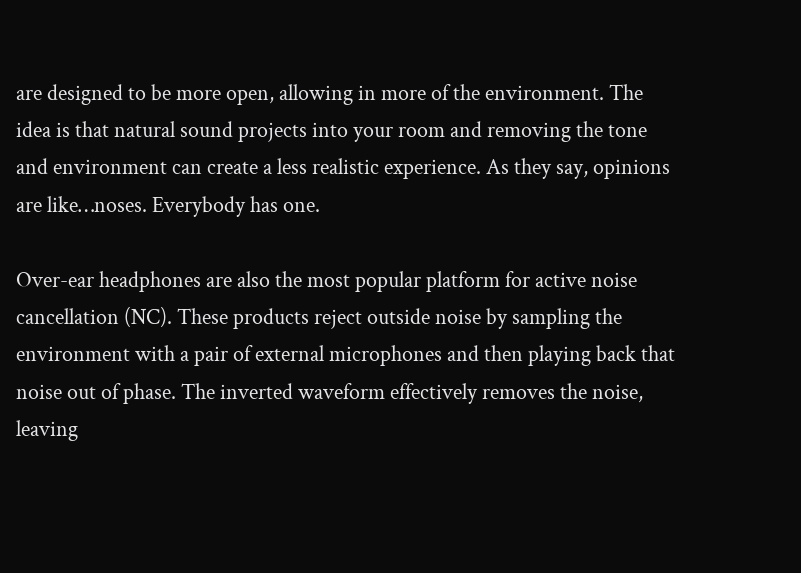are designed to be more open, allowing in more of the environment. The idea is that natural sound projects into your room and removing the tone and environment can create a less realistic experience. As they say, opinions are like…noses. Everybody has one.

Over-ear headphones are also the most popular platform for active noise cancellation (NC). These products reject outside noise by sampling the environment with a pair of external microphones and then playing back that noise out of phase. The inverted waveform effectively removes the noise, leaving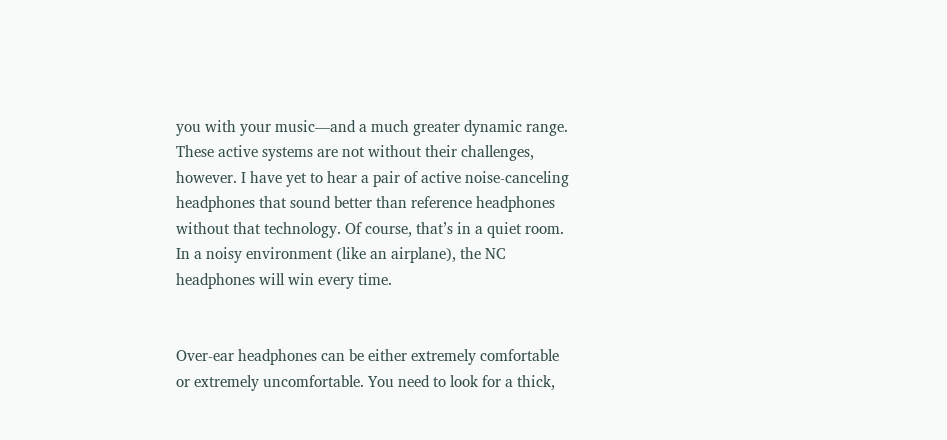you with your music—and a much greater dynamic range. These active systems are not without their challenges, however. I have yet to hear a pair of active noise-canceling headphones that sound better than reference headphones without that technology. Of course, that’s in a quiet room. In a noisy environment (like an airplane), the NC headphones will win every time.


Over-ear headphones can be either extremely comfortable or extremely uncomfortable. You need to look for a thick,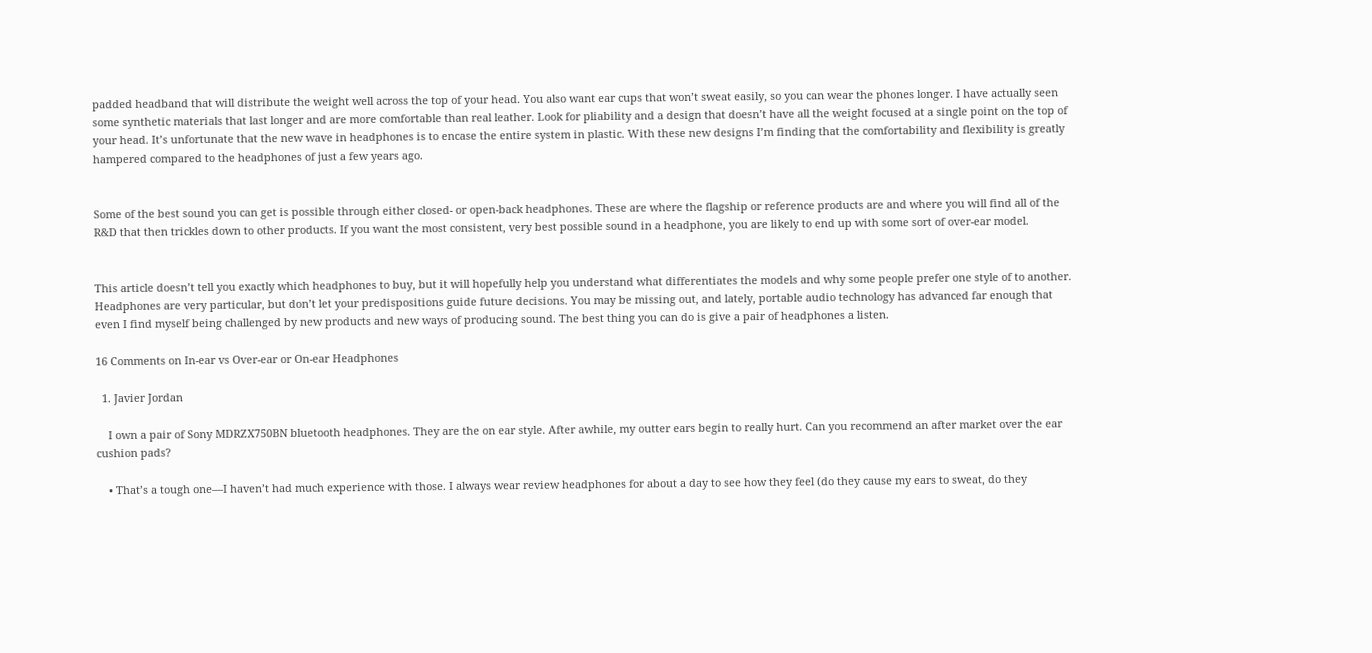padded headband that will distribute the weight well across the top of your head. You also want ear cups that won’t sweat easily, so you can wear the phones longer. I have actually seen some synthetic materials that last longer and are more comfortable than real leather. Look for pliability and a design that doesn’t have all the weight focused at a single point on the top of your head. It’s unfortunate that the new wave in headphones is to encase the entire system in plastic. With these new designs I’m finding that the comfortability and flexibility is greatly hampered compared to the headphones of just a few years ago.


Some of the best sound you can get is possible through either closed- or open-back headphones. These are where the flagship or reference products are and where you will find all of the R&D that then trickles down to other products. If you want the most consistent, very best possible sound in a headphone, you are likely to end up with some sort of over-ear model.


This article doesn’t tell you exactly which headphones to buy, but it will hopefully help you understand what differentiates the models and why some people prefer one style of to another. Headphones are very particular, but don’t let your predispositions guide future decisions. You may be missing out, and lately, portable audio technology has advanced far enough that even I find myself being challenged by new products and new ways of producing sound. The best thing you can do is give a pair of headphones a listen.

16 Comments on In-ear vs Over-ear or On-ear Headphones

  1. Javier Jordan

    I own a pair of Sony MDRZX750BN bluetooth headphones. They are the on ear style. After awhile, my outter ears begin to really hurt. Can you recommend an after market over the ear cushion pads?

    • That’s a tough one—I haven’t had much experience with those. I always wear review headphones for about a day to see how they feel (do they cause my ears to sweat, do they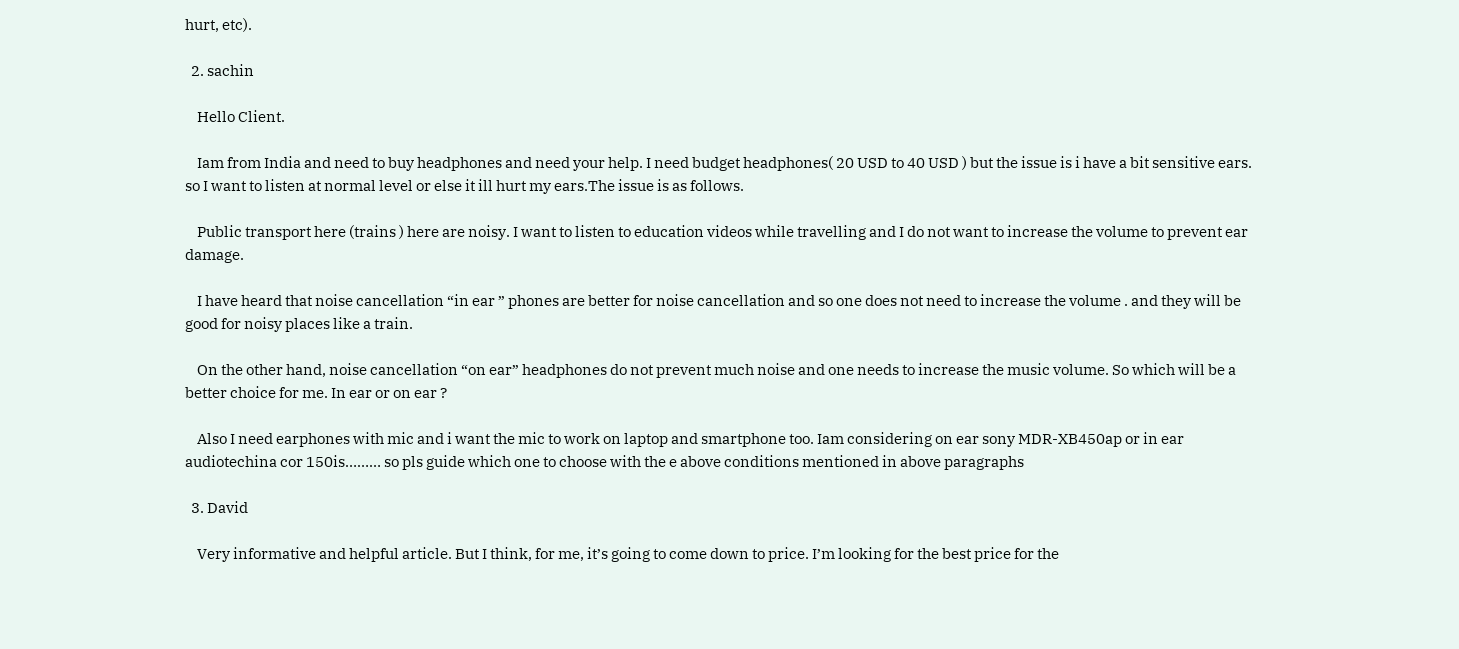hurt, etc).

  2. sachin

    Hello Client.

    Iam from India and need to buy headphones and need your help. I need budget headphones( 20 USD to 40 USD ) but the issue is i have a bit sensitive ears. so I want to listen at normal level or else it ill hurt my ears.The issue is as follows.

    Public transport here (trains ) here are noisy. I want to listen to education videos while travelling and I do not want to increase the volume to prevent ear damage.

    I have heard that noise cancellation “in ear ” phones are better for noise cancellation and so one does not need to increase the volume . and they will be good for noisy places like a train.

    On the other hand, noise cancellation “on ear” headphones do not prevent much noise and one needs to increase the music volume. So which will be a better choice for me. In ear or on ear ?

    Also I need earphones with mic and i want the mic to work on laptop and smartphone too. Iam considering on ear sony MDR-XB450ap or in ear audiotechina cor 150is……… so pls guide which one to choose with the e above conditions mentioned in above paragraphs

  3. David

    Very informative and helpful article. But I think, for me, it’s going to come down to price. I’m looking for the best price for the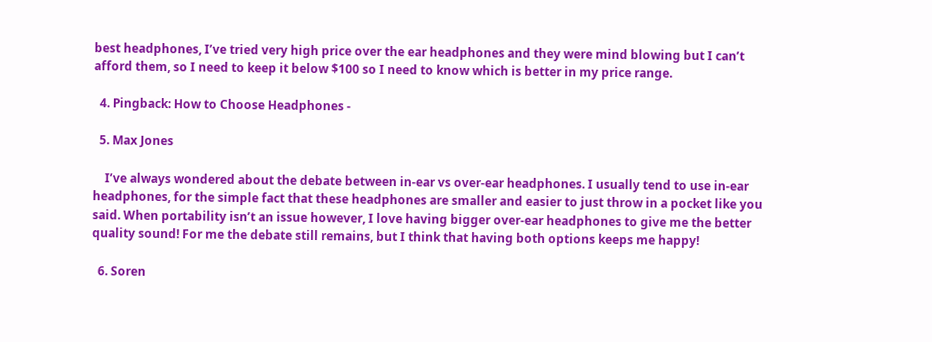best headphones, I’ve tried very high price over the ear headphones and they were mind blowing but I can’t afford them, so I need to keep it below $100 so I need to know which is better in my price range.

  4. Pingback: How to Choose Headphones -

  5. Max Jones

    I’ve always wondered about the debate between in-ear vs over-ear headphones. I usually tend to use in-ear headphones, for the simple fact that these headphones are smaller and easier to just throw in a pocket like you said. When portability isn’t an issue however, I love having bigger over-ear headphones to give me the better quality sound! For me the debate still remains, but I think that having both options keeps me happy!

  6. Soren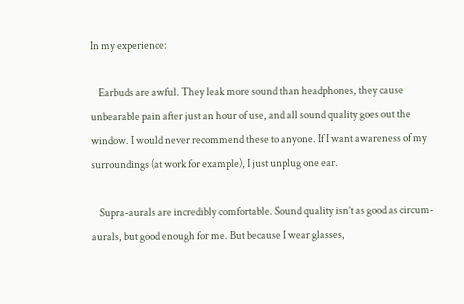In my experience:

    Earbuds are awful. They leak more sound than headphones, they cause unbearable pain after just an hour of use, and all sound quality goes out the window. I would never recommend these to anyone. If I want awareness of my surroundings (at work for example), I just unplug one ear.

    Supra-aurals are incredibly comfortable. Sound quality isn’t as good as circum-aurals, but good enough for me. But because I wear glasses,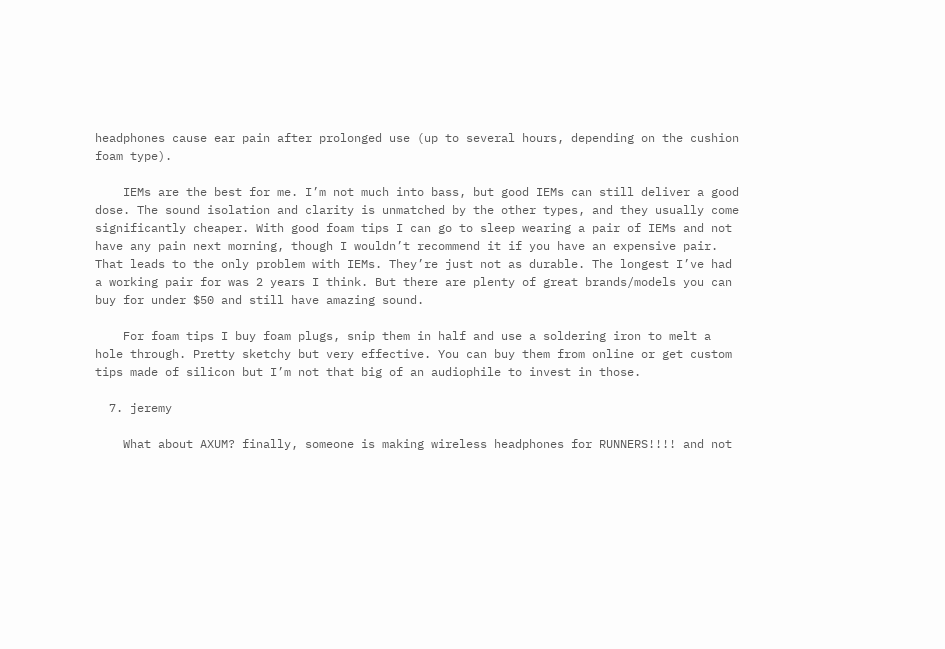headphones cause ear pain after prolonged use (up to several hours, depending on the cushion foam type).

    IEMs are the best for me. I’m not much into bass, but good IEMs can still deliver a good dose. The sound isolation and clarity is unmatched by the other types, and they usually come significantly cheaper. With good foam tips I can go to sleep wearing a pair of IEMs and not have any pain next morning, though I wouldn’t recommend it if you have an expensive pair. That leads to the only problem with IEMs. They’re just not as durable. The longest I’ve had a working pair for was 2 years I think. But there are plenty of great brands/models you can buy for under $50 and still have amazing sound.

    For foam tips I buy foam plugs, snip them in half and use a soldering iron to melt a hole through. Pretty sketchy but very effective. You can buy them from online or get custom tips made of silicon but I’m not that big of an audiophile to invest in those.

  7. jeremy

    What about AXUM? finally, someone is making wireless headphones for RUNNERS!!!! and not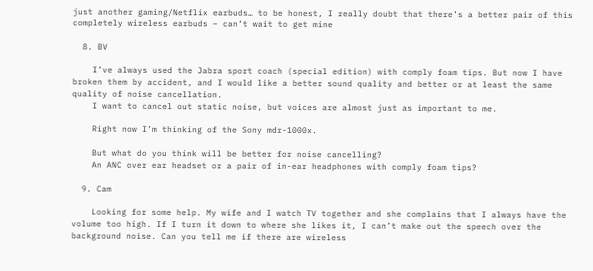just another gaming/Netflix earbuds… to be honest, I really doubt that there’s a better pair of this completely wireless earbuds – can’t wait to get mine

  8. BV

    I’ve always used the Jabra sport coach (special edition) with comply foam tips. But now I have broken them by accident, and I would like a better sound quality and better or at least the same quality of noise cancellation.
    I want to cancel out static noise, but voices are almost just as important to me.

    Right now I’m thinking of the Sony mdr-1000x.

    But what do you think will be better for noise cancelling?
    An ANC over ear headset or a pair of in-ear headphones with comply foam tips?

  9. Cam

    Looking for some help. My wife and I watch TV together and she complains that I always have the volume too high. If I turn it down to where she likes it, I can’t make out the speech over the background noise. Can you tell me if there are wireless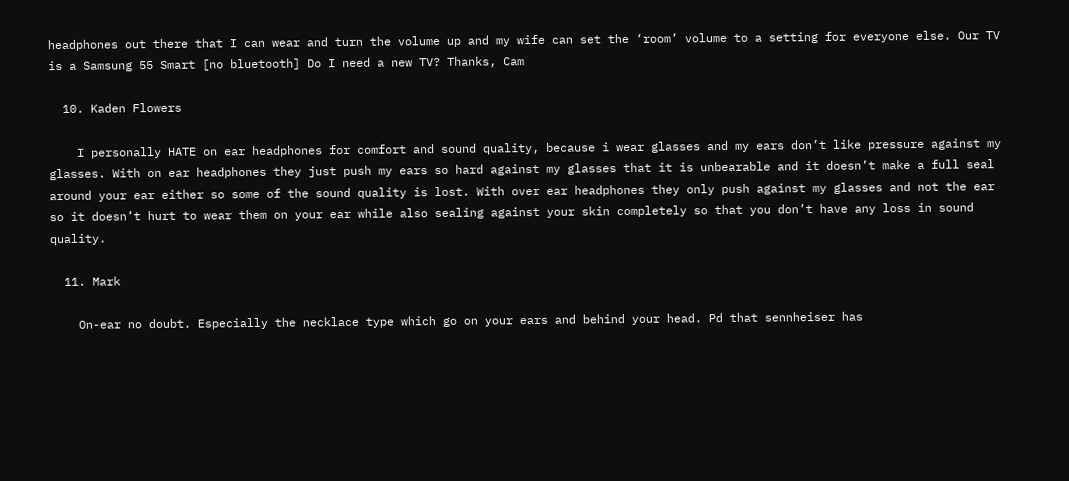headphones out there that I can wear and turn the volume up and my wife can set the ‘room’ volume to a setting for everyone else. Our TV is a Samsung 55 Smart [no bluetooth] Do I need a new TV? Thanks, Cam

  10. Kaden Flowers

    I personally HATE on ear headphones for comfort and sound quality, because i wear glasses and my ears don’t like pressure against my glasses. With on ear headphones they just push my ears so hard against my glasses that it is unbearable and it doesn’t make a full seal around your ear either so some of the sound quality is lost. With over ear headphones they only push against my glasses and not the ear so it doesn’t hurt to wear them on your ear while also sealing against your skin completely so that you don’t have any loss in sound quality.

  11. Mark

    On-ear no doubt. Especially the necklace type which go on your ears and behind your head. Pd that sennheiser has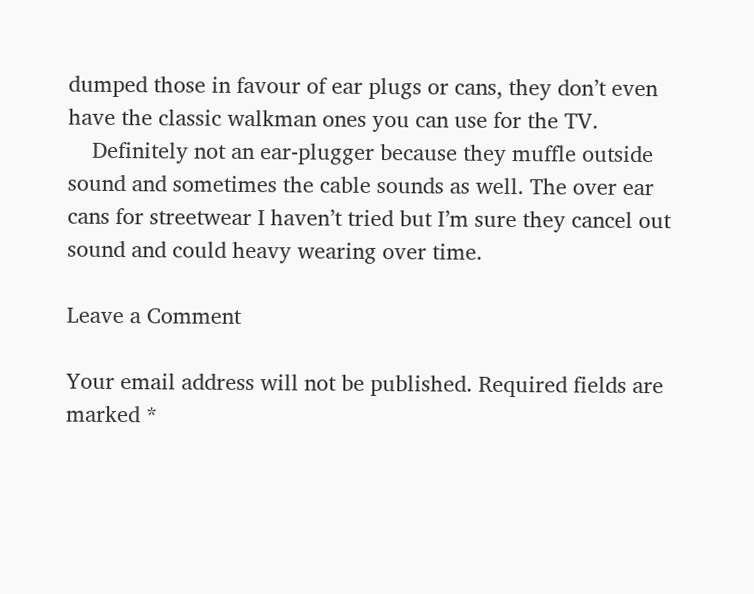dumped those in favour of ear plugs or cans, they don’t even have the classic walkman ones you can use for the TV.
    Definitely not an ear-plugger because they muffle outside sound and sometimes the cable sounds as well. The over ear cans for streetwear I haven’t tried but I’m sure they cancel out sound and could heavy wearing over time.

Leave a Comment

Your email address will not be published. Required fields are marked *